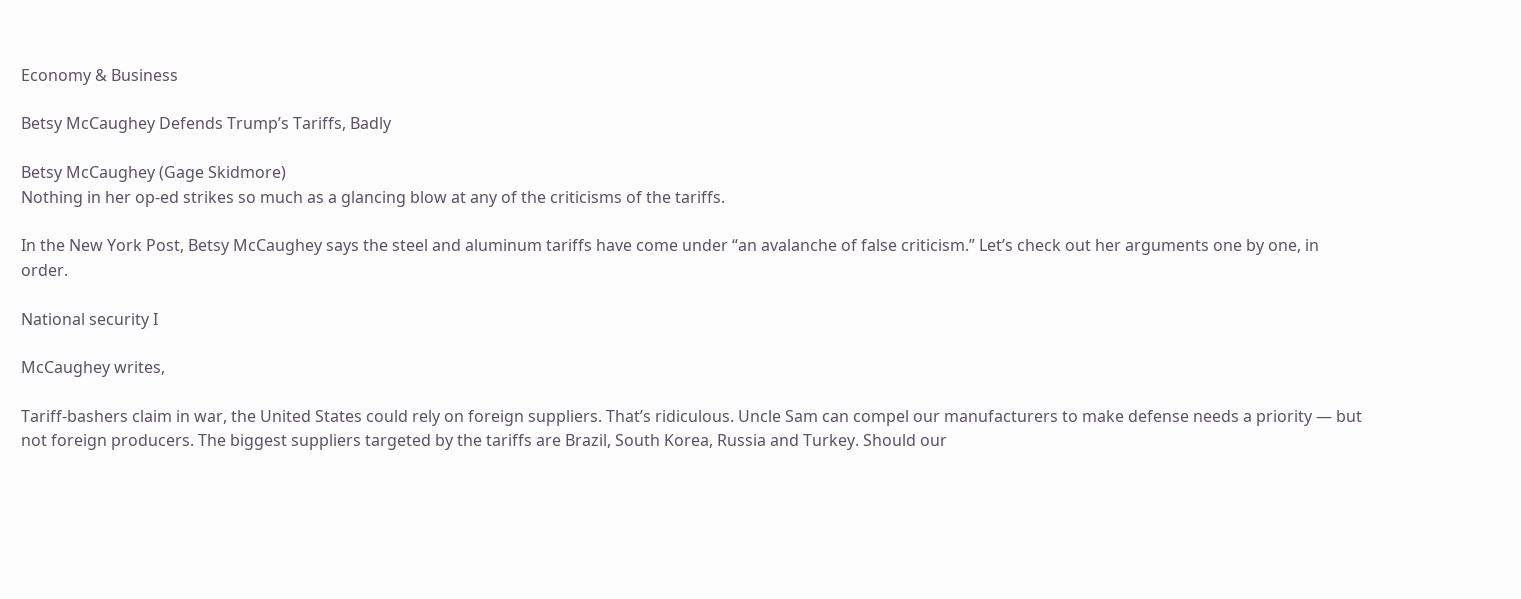Economy & Business

Betsy McCaughey Defends Trump’s Tariffs, Badly

Betsy McCaughey (Gage Skidmore)
Nothing in her op-ed strikes so much as a glancing blow at any of the criticisms of the tariffs.

In the New York Post, Betsy McCaughey says the steel and aluminum tariffs have come under “an avalanche of false criticism.” Let’s check out her arguments one by one, in order.

National security I

McCaughey writes,

Tariff-bashers claim in war, the United States could rely on foreign suppliers. That’s ridiculous. Uncle Sam can compel our manufacturers to make defense needs a priority — but not foreign producers. The biggest suppliers targeted by the tariffs are Brazil, South Korea, Russia and Turkey. Should our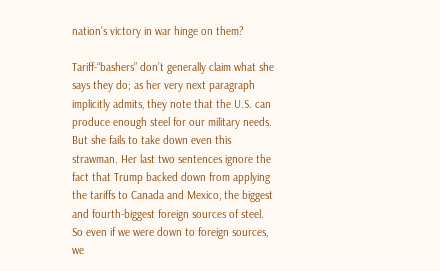nation’s victory in war hinge on them?

Tariff-“bashers” don’t generally claim what she says they do; as her very next paragraph implicitly admits, they note that the U.S. can produce enough steel for our military needs. But she fails to take down even this strawman. Her last two sentences ignore the fact that Trump backed down from applying the tariffs to Canada and Mexico, the biggest and fourth-biggest foreign sources of steel. So even if we were down to foreign sources, we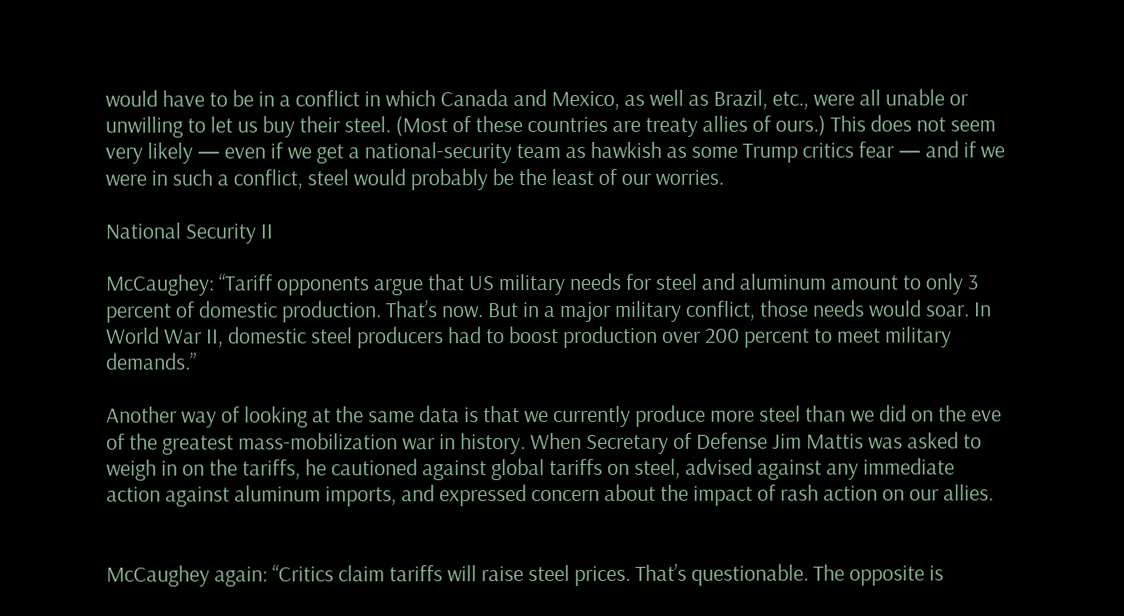would have to be in a conflict in which Canada and Mexico, as well as Brazil, etc., were all unable or unwilling to let us buy their steel. (Most of these countries are treaty allies of ours.) This does not seem very likely — even if we get a national-security team as hawkish as some Trump critics fear — and if we were in such a conflict, steel would probably be the least of our worries.

National Security II

McCaughey: “Tariff opponents argue that US military needs for steel and aluminum amount to only 3 percent of domestic production. That’s now. But in a major military conflict, those needs would soar. In World War II, domestic steel producers had to boost production over 200 percent to meet military demands.”

Another way of looking at the same data is that we currently produce more steel than we did on the eve of the greatest mass-mobilization war in history. When Secretary of Defense Jim Mattis was asked to weigh in on the tariffs, he cautioned against global tariffs on steel, advised against any immediate action against aluminum imports, and expressed concern about the impact of rash action on our allies.


McCaughey again: “Critics claim tariffs will raise steel prices. That’s questionable. The opposite is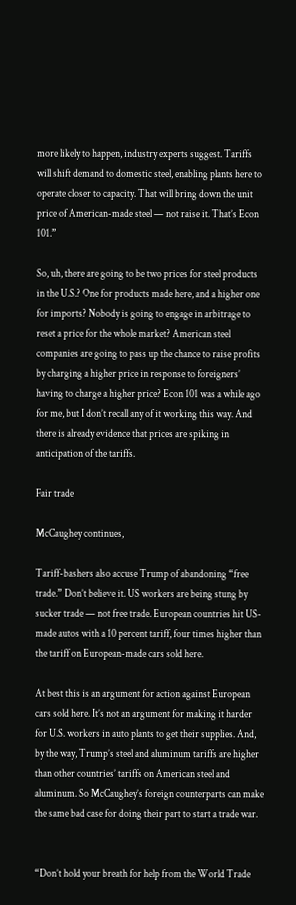more likely to happen, industry experts suggest. Tariffs will shift demand to domestic steel, enabling plants here to operate closer to capacity. That will bring down the unit price of American-made steel — not raise it. That’s Econ 101.”

So, uh, there are going to be two prices for steel products in the U.S.? One for products made here, and a higher one for imports? Nobody is going to engage in arbitrage to reset a price for the whole market? American steel companies are going to pass up the chance to raise profits by charging a higher price in response to foreigners’ having to charge a higher price? Econ 101 was a while ago for me, but I don’t recall any of it working this way. And there is already evidence that prices are spiking in anticipation of the tariffs.

Fair trade

McCaughey continues,

Tariff-bashers also accuse Trump of abandoning “free trade.” Don’t believe it. US workers are being stung by sucker trade — not free trade. European countries hit US-made autos with a 10 percent tariff, four times higher than the tariff on European-made cars sold here.

At best this is an argument for action against European cars sold here. It’s not an argument for making it harder for U.S. workers in auto plants to get their supplies. And, by the way, Trump’s steel and aluminum tariffs are higher than other countries’ tariffs on American steel and aluminum. So McCaughey’s foreign counterparts can make the same bad case for doing their part to start a trade war.


“Don’t hold your breath for help from the World Trade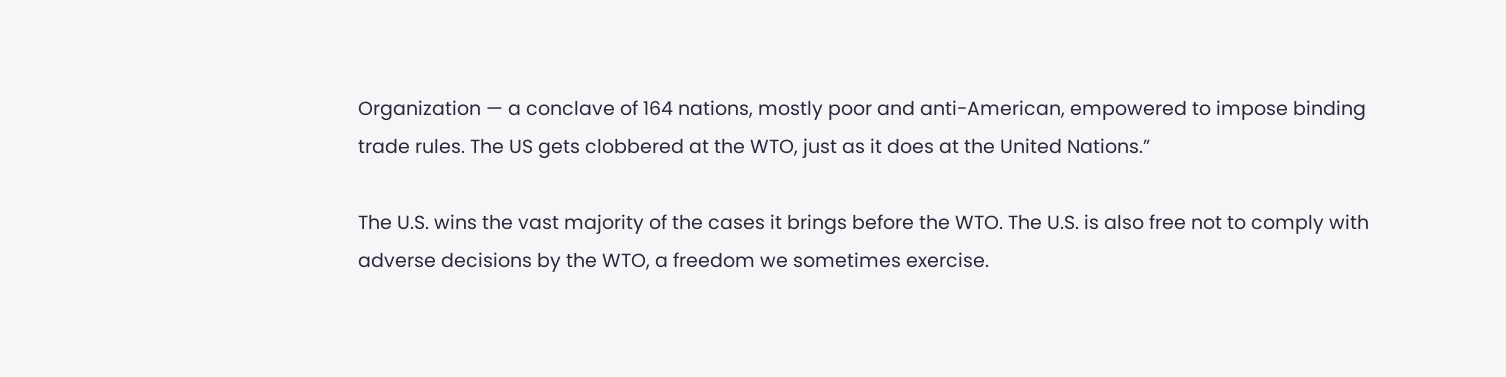Organization — a conclave of 164 nations, mostly poor and anti-American, empowered to impose binding trade rules. The US gets clobbered at the WTO, just as it does at the United Nations.”

The U.S. wins the vast majority of the cases it brings before the WTO. The U.S. is also free not to comply with adverse decisions by the WTO, a freedom we sometimes exercise.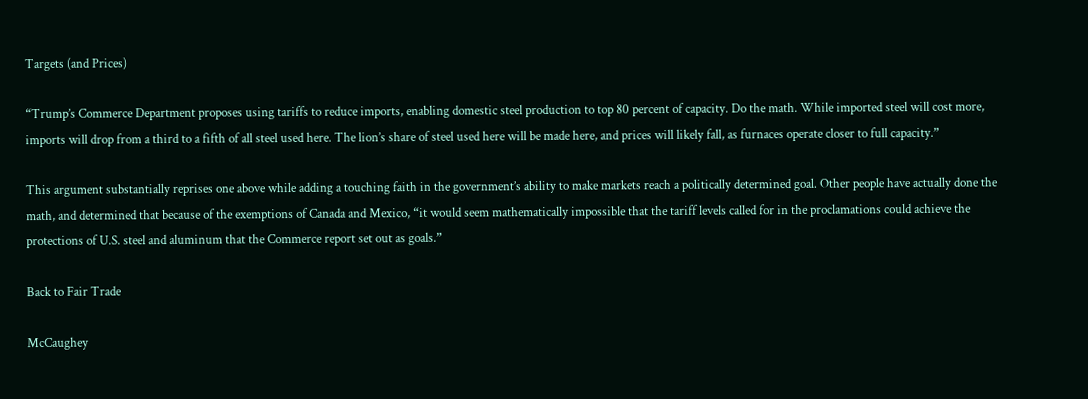Targets (and Prices)

“Trump’s Commerce Department proposes using tariffs to reduce imports, enabling domestic steel production to top 80 percent of capacity. Do the math. While imported steel will cost more, imports will drop from a third to a fifth of all steel used here. The lion’s share of steel used here will be made here, and prices will likely fall, as furnaces operate closer to full capacity.”

This argument substantially reprises one above while adding a touching faith in the government’s ability to make markets reach a politically determined goal. Other people have actually done the math, and determined that because of the exemptions of Canada and Mexico, “it would seem mathematically impossible that the tariff levels called for in the proclamations could achieve the protections of U.S. steel and aluminum that the Commerce report set out as goals.”

Back to Fair Trade

McCaughey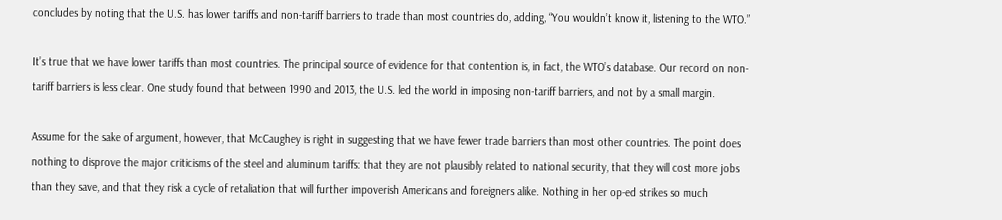concludes by noting that the U.S. has lower tariffs and non-tariff barriers to trade than most countries do, adding, “You wouldn’t know it, listening to the WTO.”

It’s true that we have lower tariffs than most countries. The principal source of evidence for that contention is, in fact, the WTO’s database. Our record on non-tariff barriers is less clear. One study found that between 1990 and 2013, the U.S. led the world in imposing non-tariff barriers, and not by a small margin.

Assume for the sake of argument, however, that McCaughey is right in suggesting that we have fewer trade barriers than most other countries. The point does nothing to disprove the major criticisms of the steel and aluminum tariffs: that they are not plausibly related to national security, that they will cost more jobs than they save, and that they risk a cycle of retaliation that will further impoverish Americans and foreigners alike. Nothing in her op-ed strikes so much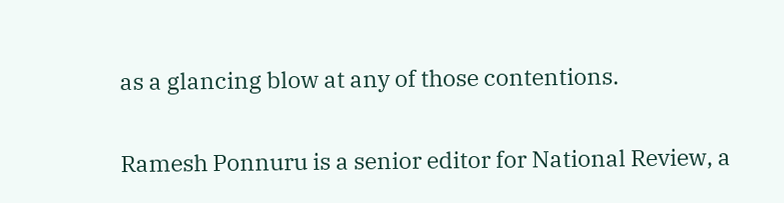as a glancing blow at any of those contentions.

Ramesh Ponnuru is a senior editor for National Review, a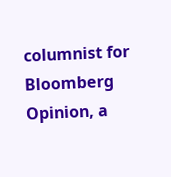columnist for Bloomberg Opinion, a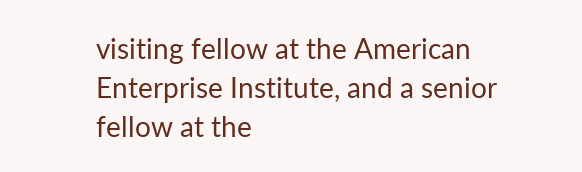visiting fellow at the American Enterprise Institute, and a senior fellow at the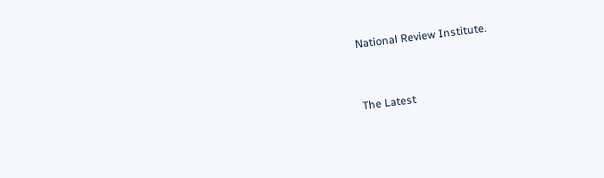National Review Institute.


The Latest